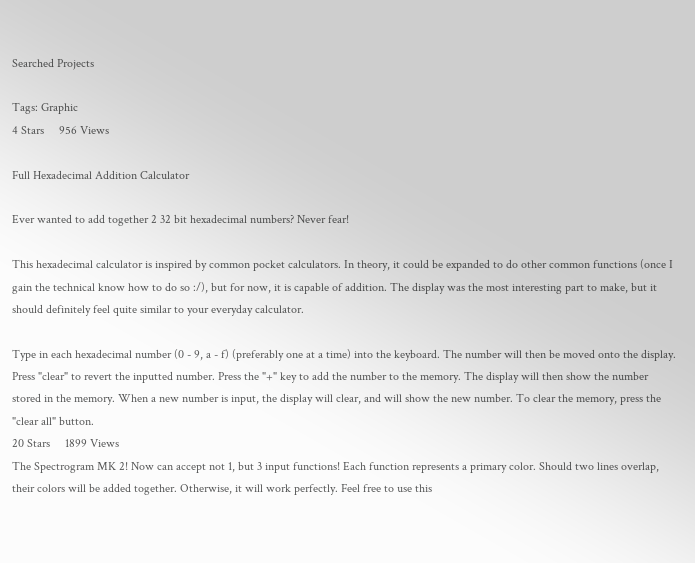Searched Projects

Tags: Graphic
4 Stars     956 Views

Full Hexadecimal Addition Calculator

Ever wanted to add together 2 32 bit hexadecimal numbers? Never fear!

This hexadecimal calculator is inspired by common pocket calculators. In theory, it could be expanded to do other common functions (once I gain the technical know how to do so :/), but for now, it is capable of addition. The display was the most interesting part to make, but it should definitely feel quite similar to your everyday calculator.

Type in each hexadecimal number (0 - 9, a - f) (preferably one at a time) into the keyboard. The number will then be moved onto the display. Press "clear" to revert the inputted number. Press the "+" key to add the number to the memory. The display will then show the number stored in the memory. When a new number is input, the display will clear, and will show the new number. To clear the memory, press the "clear all" button.
20 Stars     1899 Views
The Spectrogram MK 2! Now can accept not 1, but 3 input functions! Each function represents a primary color. Should two lines overlap, their colors will be added together. Otherwise, it will work perfectly. Feel free to use this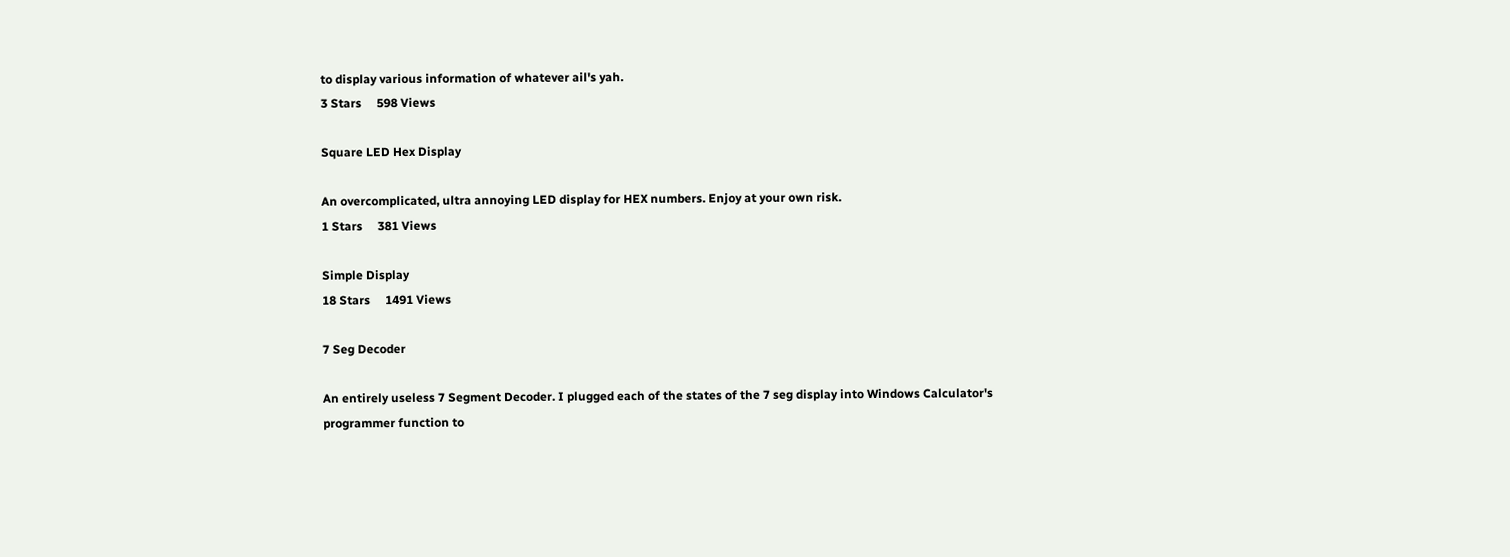to display various information of whatever ail's yah.
3 Stars     598 Views

Square LED Hex Display

An overcomplicated, ultra annoying LED display for HEX numbers. Enjoy at your own risk.
1 Stars     381 Views

Simple Display
18 Stars     1491 Views

7 Seg Decoder

An entirely useless 7 Segment Decoder. I plugged each of the states of the 7 seg display into Windows Calculator's programmer function to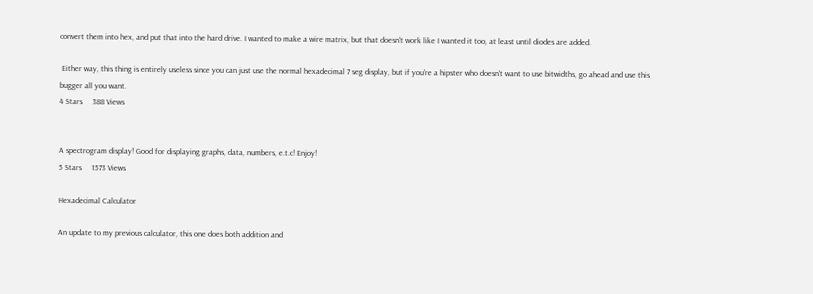convert them into hex, and put that into the hard drive. I wanted to make a wire matrix, but that doesn't work like I wanted it too, at least until diodes are added.

 Either way, this thing is entirely useless since you can just use the normal hexadecimal 7 seg display, but if you're a hipster who doesn't want to use bitwidths, go ahead and use this bugger all you want.
4 Stars     388 Views


A spectrogram display! Good for displaying graphs, data, numbers, e.t.c! Enjoy!
5 Stars     1573 Views

Hexadecimal Calculator

An update to my previous calculator, this one does both addition and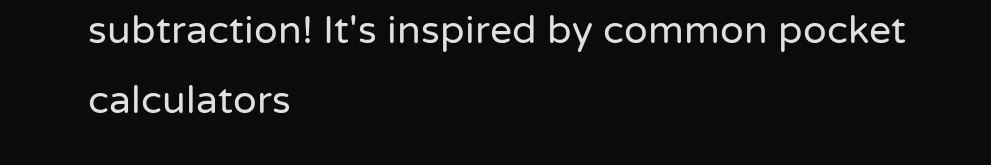subtraction! It's inspired by common pocket calculators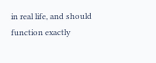in real life, and should function exactly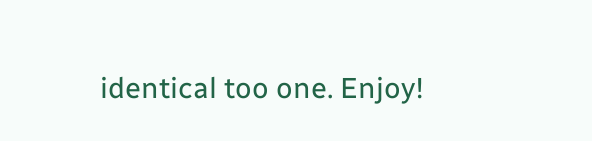identical too one. Enjoy!